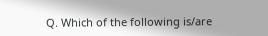Q. Which of the following is/are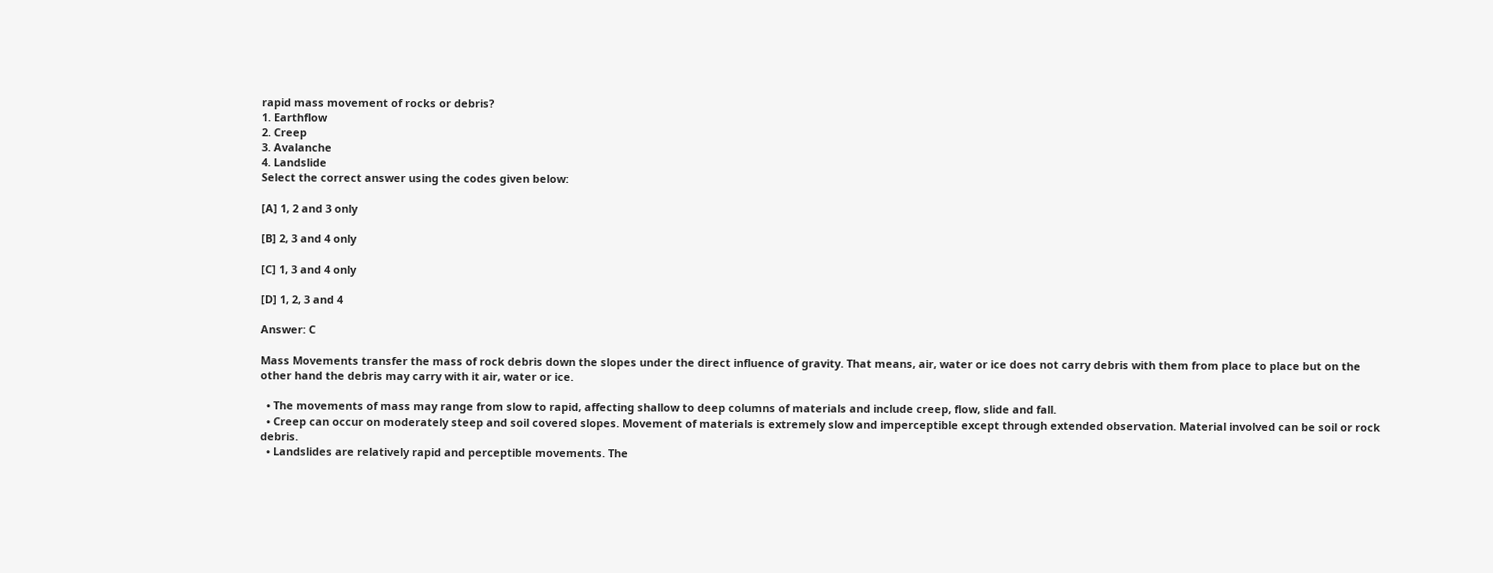rapid mass movement of rocks or debris?
1. Earthflow
2. Creep
3. Avalanche
4. Landslide
Select the correct answer using the codes given below:

[A] 1, 2 and 3 only

[B] 2, 3 and 4 only

[C] 1, 3 and 4 only

[D] 1, 2, 3 and 4

Answer: C

Mass Movements transfer the mass of rock debris down the slopes under the direct influence of gravity. That means, air, water or ice does not carry debris with them from place to place but on the other hand the debris may carry with it air, water or ice.

  • The movements of mass may range from slow to rapid, affecting shallow to deep columns of materials and include creep, flow, slide and fall.
  • Creep can occur on moderately steep and soil covered slopes. Movement of materials is extremely slow and imperceptible except through extended observation. Material involved can be soil or rock debris.
  • Landslides are relatively rapid and perceptible movements. The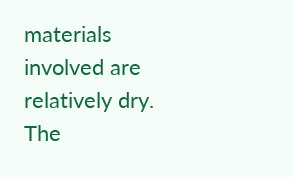materials involved are relatively dry. The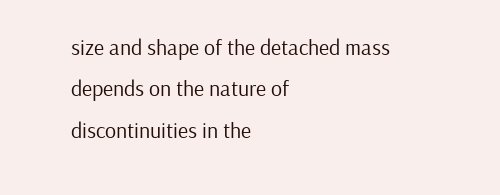size and shape of the detached mass depends on the nature of discontinuities in the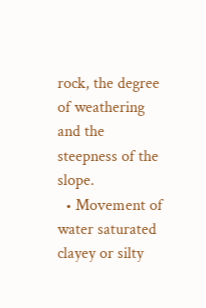rock, the degree of weathering and the steepness of the slope.
  • Movement of water saturated clayey or silty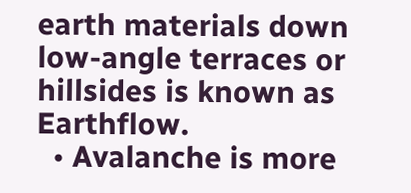earth materials down low-angle terraces or hillsides is known as Earthflow.
  • Avalanche is more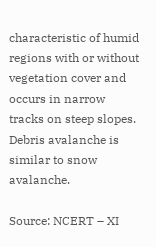characteristic of humid regions with or without vegetation cover and occurs in narrow tracks on steep slopes. Debris avalanche is similar to snow avalanche.

Source: NCERT – XI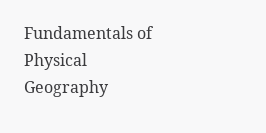Fundamentals of Physical Geography